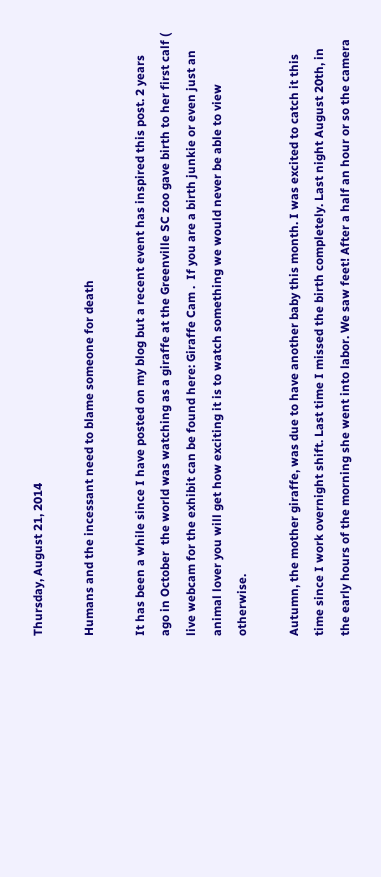Thursday, August 21, 2014

Humans and the incessant need to blame someone for death

It has been a while since I have posted on my blog but a recent event has inspired this post. 2 years ago in October  the world was watching as a giraffe at the Greenville SC zoo gave birth to her first calf ( live webcam for the exhibit can be found here: Giraffe Cam .  If you are a birth junkie or even just an animal lover you will get how exciting it is to watch something we would never be able to view otherwise.

Autumn, the mother giraffe, was due to have another baby this month. I was excited to catch it this time since I work overnight shift. Last time I missed the birth completely. Last night August 20th, in the early hours of the morning she went into labor. We saw feet! After a half an hour or so the camera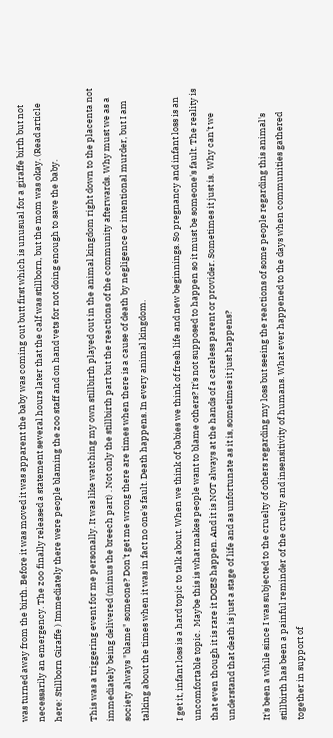was turned away from the birth. Before it was moved it was apparent the baby was coming out butt first which is unusual for a giraffe birth but not necessarily an emergency. The zoo finally released a statement several hours later that the calf was stillborn, but the mom was okay. (Read article here: Stillborn Giraffe ) Immediately there were people blaming the zoo staff and on hand vets for not doing enough to save the baby.

This was a triggering event for me personally. It was like watching my own stillbirth played out in the animal kingdom right down to the placenta not immediately being delivered (minus the breech part) . Not only the stillbirth part but the reactions of the community afterwards. Why must we as a society always "blame" someone? Don't get me wrong there are times when there is a cause of death by negligence or intentional murder, but I am talking about the times when it was in fact no one's fault. Death happens. In every animal kingdom.

I get it, infant loss is a hard topic to talk about. When we think of babies we think of fresh life and new beginnings. So pregnancy and infant loss is an uncomfortable topic.  Maybe this is what makes people want to blame others? It's not supposed to happen so it must be someone's fault. The reality is that even though it is rare it DOES happen. And it is NOT always at the hands of a careless parent or provider. Sometimes it just is.  Why can't we understand that death is just a stage of life and as unfortunate as it is, sometimes it just happens?

It's been a while since I was subjected to the cruelty of others regarding my loss but seeing the reactions of some people regarding this animal's stillbirth has been a painful reminder of the cruelty and insensitivity of humans. What ever happened to the days when communities gathered together in support of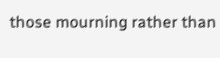those mourning rather than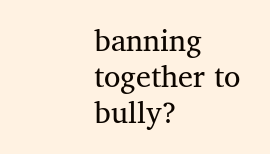banning together to bully?